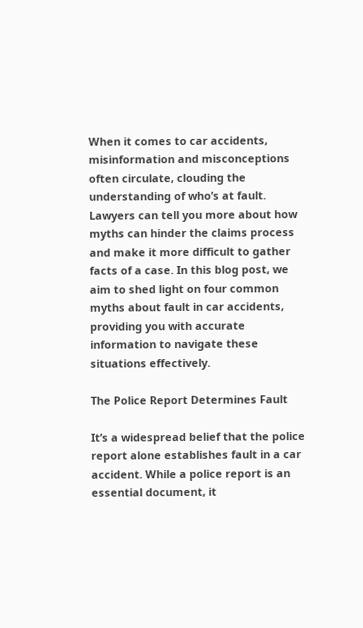When it comes to car accidents, misinformation and misconceptions often circulate, clouding the understanding of who’s at fault. Lawyers can tell you more about how myths can hinder the claims process and make it more difficult to gather facts of a case. In this blog post, we aim to shed light on four common myths about fault in car accidents, providing you with accurate information to navigate these situations effectively.

The Police Report Determines Fault

It’s a widespread belief that the police report alone establishes fault in a car accident. While a police report is an essential document, it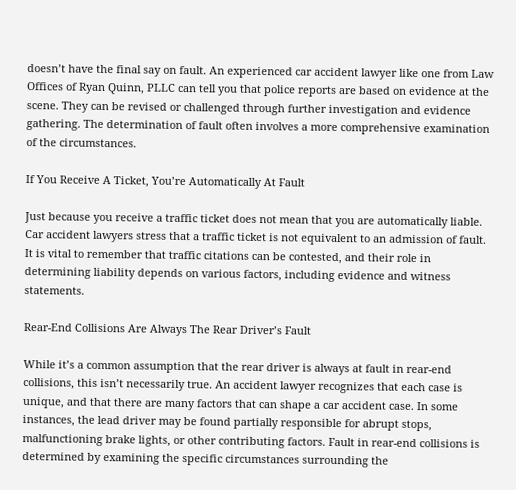doesn’t have the final say on fault. An experienced car accident lawyer like one from Law Offices of Ryan Quinn, PLLC can tell you that police reports are based on evidence at the scene. They can be revised or challenged through further investigation and evidence gathering. The determination of fault often involves a more comprehensive examination of the circumstances.

If You Receive A Ticket, You’re Automatically At Fault

Just because you receive a traffic ticket does not mean that you are automatically liable. Car accident lawyers stress that a traffic ticket is not equivalent to an admission of fault. It is vital to remember that traffic citations can be contested, and their role in determining liability depends on various factors, including evidence and witness statements.

Rear-End Collisions Are Always The Rear Driver’s Fault

While it’s a common assumption that the rear driver is always at fault in rear-end collisions, this isn’t necessarily true. An accident lawyer recognizes that each case is unique, and that there are many factors that can shape a car accident case. In some instances, the lead driver may be found partially responsible for abrupt stops, malfunctioning brake lights, or other contributing factors. Fault in rear-end collisions is determined by examining the specific circumstances surrounding the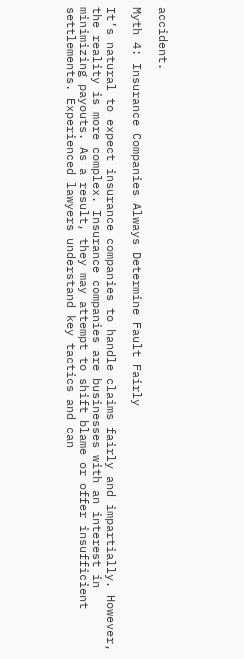accident.

Myth 4: Insurance Companies Always Determine Fault Fairly

It’s natural to expect insurance companies to handle claims fairly and impartially. However, the reality is more complex. Insurance companies are businesses with an interest in minimizing payouts. As a result, they may attempt to shift blame or offer insufficient settlements. Experienced lawyers understand key tactics and can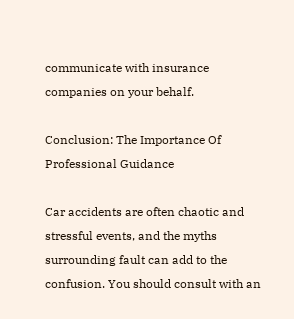communicate with insurance companies on your behalf.

Conclusion: The Importance Of Professional Guidance

Car accidents are often chaotic and stressful events, and the myths surrounding fault can add to the confusion. You should consult with an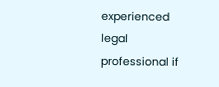experienced legal professional if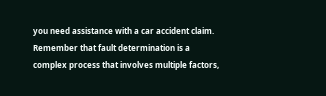you need assistance with a car accident claim. Remember that fault determination is a complex process that involves multiple factors,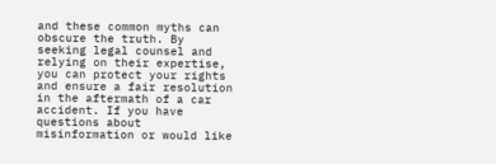and these common myths can obscure the truth. By seeking legal counsel and relying on their expertise, you can protect your rights and ensure a fair resolution in the aftermath of a car accident. If you have questions about misinformation or would like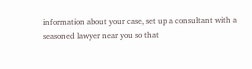information about your case, set up a consultant with a seasoned lawyer near you so that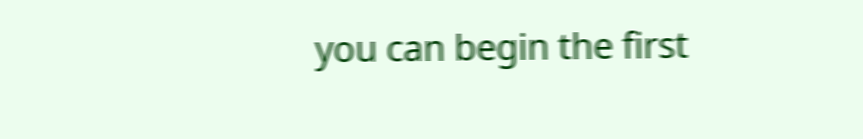you can begin the first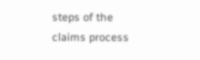steps of the claims process